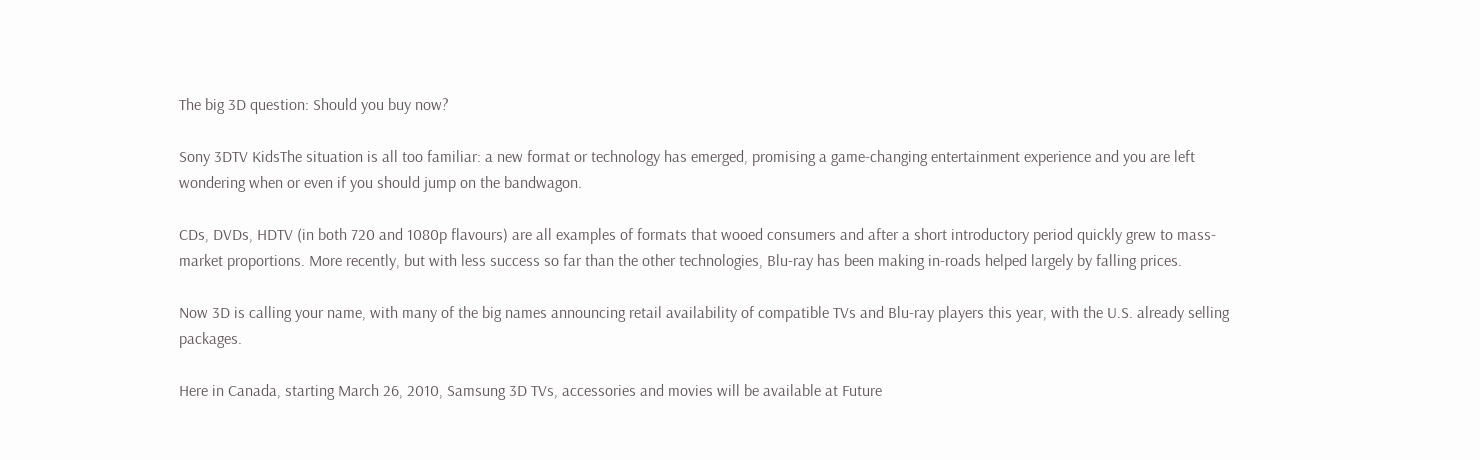The big 3D question: Should you buy now?

Sony 3DTV KidsThe situation is all too familiar: a new format or technology has emerged, promising a game-changing entertainment experience and you are left wondering when or even if you should jump on the bandwagon.

CDs, DVDs, HDTV (in both 720 and 1080p flavours) are all examples of formats that wooed consumers and after a short introductory period quickly grew to mass-market proportions. More recently, but with less success so far than the other technologies, Blu-ray has been making in-roads helped largely by falling prices.

Now 3D is calling your name, with many of the big names announcing retail availability of compatible TVs and Blu-ray players this year, with the U.S. already selling packages.

Here in Canada, starting March 26, 2010, Samsung 3D TVs, accessories and movies will be available at Future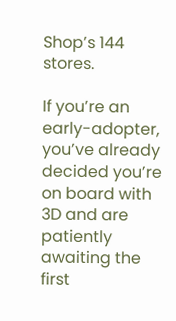Shop’s 144 stores.

If you’re an early-adopter, you’ve already decided you’re on board with 3D and are patiently awaiting the first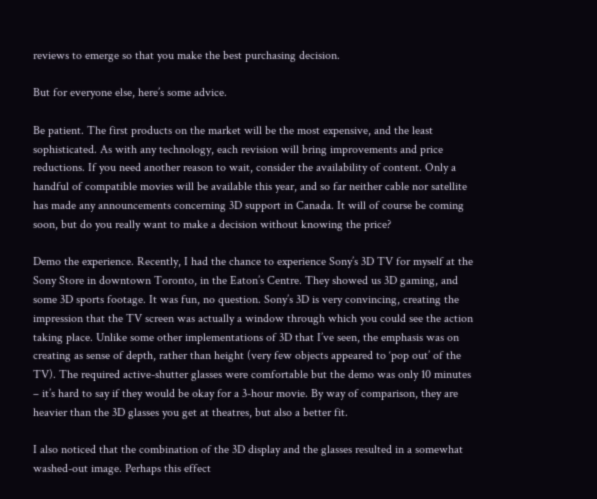reviews to emerge so that you make the best purchasing decision.

But for everyone else, here’s some advice.

Be patient. The first products on the market will be the most expensive, and the least sophisticated. As with any technology, each revision will bring improvements and price reductions. If you need another reason to wait, consider the availability of content. Only a handful of compatible movies will be available this year, and so far neither cable nor satellite has made any announcements concerning 3D support in Canada. It will of course be coming soon, but do you really want to make a decision without knowing the price?

Demo the experience. Recently, I had the chance to experience Sony’s 3D TV for myself at the Sony Store in downtown Toronto, in the Eaton’s Centre. They showed us 3D gaming, and some 3D sports footage. It was fun, no question. Sony’s 3D is very convincing, creating the impression that the TV screen was actually a window through which you could see the action taking place. Unlike some other implementations of 3D that I’ve seen, the emphasis was on creating as sense of depth, rather than height (very few objects appeared to ‘pop out’ of the TV). The required active-shutter glasses were comfortable but the demo was only 10 minutes – it’s hard to say if they would be okay for a 3-hour movie. By way of comparison, they are heavier than the 3D glasses you get at theatres, but also a better fit.

I also noticed that the combination of the 3D display and the glasses resulted in a somewhat washed-out image. Perhaps this effect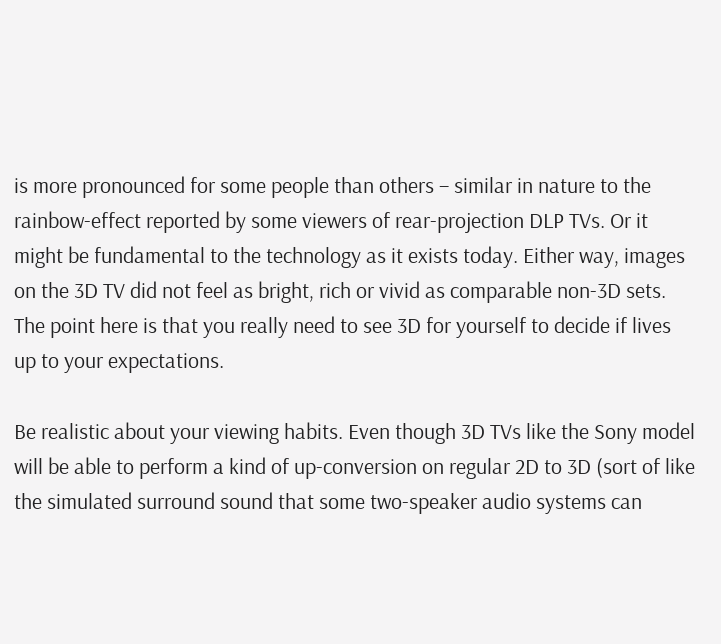is more pronounced for some people than others – similar in nature to the rainbow-effect reported by some viewers of rear-projection DLP TVs. Or it might be fundamental to the technology as it exists today. Either way, images on the 3D TV did not feel as bright, rich or vivid as comparable non-3D sets. The point here is that you really need to see 3D for yourself to decide if lives up to your expectations.

Be realistic about your viewing habits. Even though 3D TVs like the Sony model will be able to perform a kind of up-conversion on regular 2D to 3D (sort of like the simulated surround sound that some two-speaker audio systems can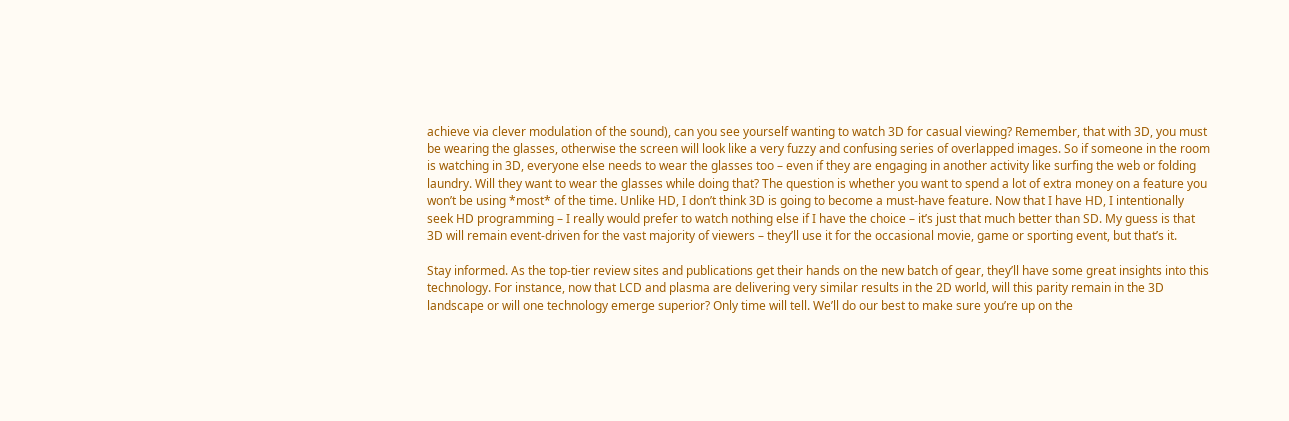achieve via clever modulation of the sound), can you see yourself wanting to watch 3D for casual viewing? Remember, that with 3D, you must be wearing the glasses, otherwise the screen will look like a very fuzzy and confusing series of overlapped images. So if someone in the room is watching in 3D, everyone else needs to wear the glasses too – even if they are engaging in another activity like surfing the web or folding laundry. Will they want to wear the glasses while doing that? The question is whether you want to spend a lot of extra money on a feature you won’t be using *most* of the time. Unlike HD, I don’t think 3D is going to become a must-have feature. Now that I have HD, I intentionally seek HD programming – I really would prefer to watch nothing else if I have the choice – it’s just that much better than SD. My guess is that 3D will remain event-driven for the vast majority of viewers – they’ll use it for the occasional movie, game or sporting event, but that’s it.

Stay informed. As the top-tier review sites and publications get their hands on the new batch of gear, they’ll have some great insights into this technology. For instance, now that LCD and plasma are delivering very similar results in the 2D world, will this parity remain in the 3D landscape or will one technology emerge superior? Only time will tell. We’ll do our best to make sure you’re up on the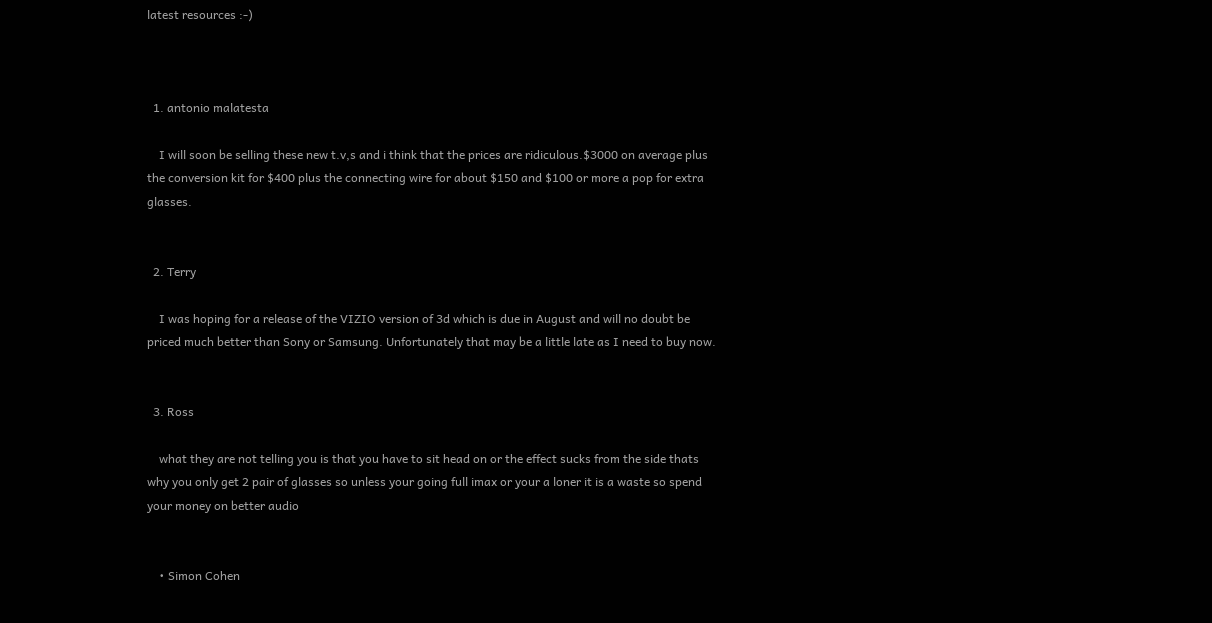latest resources :-)



  1. antonio malatesta

    I will soon be selling these new t.v,s and i think that the prices are ridiculous.$3000 on average plus the conversion kit for $400 plus the connecting wire for about $150 and $100 or more a pop for extra glasses.


  2. Terry

    I was hoping for a release of the VIZIO version of 3d which is due in August and will no doubt be priced much better than Sony or Samsung. Unfortunately that may be a little late as I need to buy now.


  3. Ross

    what they are not telling you is that you have to sit head on or the effect sucks from the side thats why you only get 2 pair of glasses so unless your going full imax or your a loner it is a waste so spend your money on better audio


    • Simon Cohen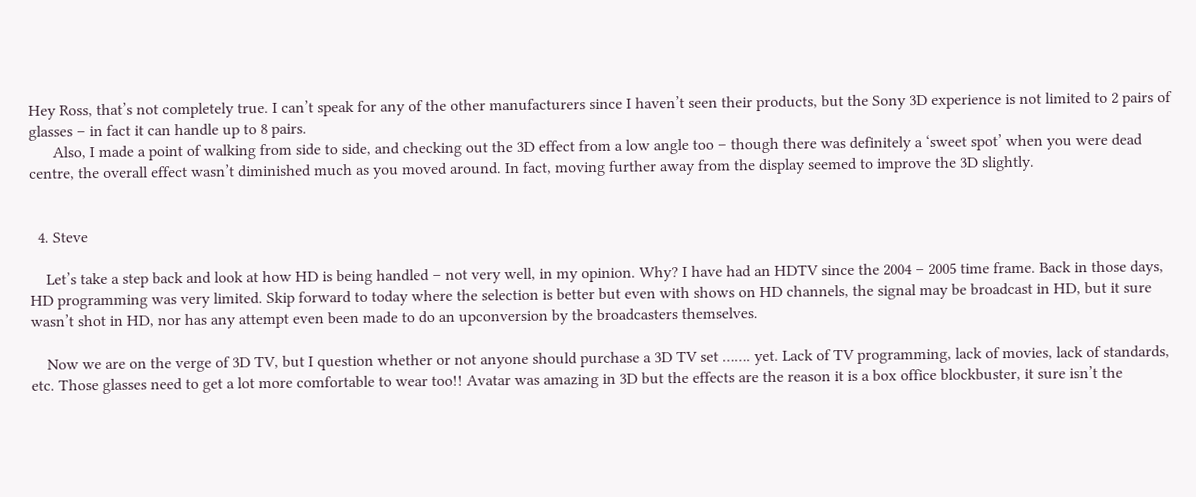Hey Ross, that’s not completely true. I can’t speak for any of the other manufacturers since I haven’t seen their products, but the Sony 3D experience is not limited to 2 pairs of glasses – in fact it can handle up to 8 pairs.
      Also, I made a point of walking from side to side, and checking out the 3D effect from a low angle too – though there was definitely a ‘sweet spot’ when you were dead centre, the overall effect wasn’t diminished much as you moved around. In fact, moving further away from the display seemed to improve the 3D slightly.


  4. Steve

    Let’s take a step back and look at how HD is being handled – not very well, in my opinion. Why? I have had an HDTV since the 2004 – 2005 time frame. Back in those days, HD programming was very limited. Skip forward to today where the selection is better but even with shows on HD channels, the signal may be broadcast in HD, but it sure wasn’t shot in HD, nor has any attempt even been made to do an upconversion by the broadcasters themselves.

    Now we are on the verge of 3D TV, but I question whether or not anyone should purchase a 3D TV set ……. yet. Lack of TV programming, lack of movies, lack of standards, etc. Those glasses need to get a lot more comfortable to wear too!! Avatar was amazing in 3D but the effects are the reason it is a box office blockbuster, it sure isn’t the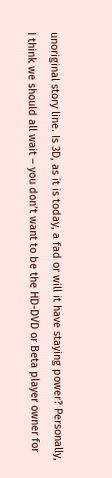unoriginal story line. Is 3D, as it is today, a fad or will it have staying power? Personally, I think we should all wait – you don’t want to be the HD-DVD or Beta player owner for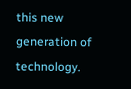this new generation of technology.